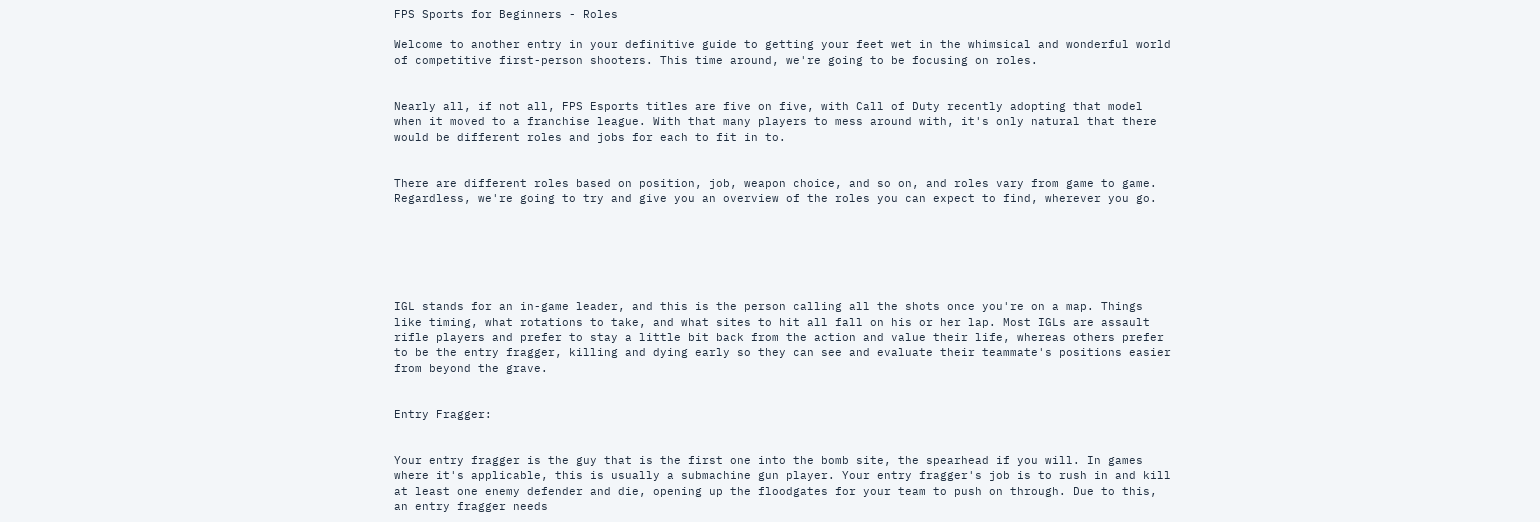FPS Sports for Beginners - Roles

Welcome to another entry in your definitive guide to getting your feet wet in the whimsical and wonderful world of competitive first-person shooters. This time around, we're going to be focusing on roles.


Nearly all, if not all, FPS Esports titles are five on five, with Call of Duty recently adopting that model when it moved to a franchise league. With that many players to mess around with, it's only natural that there would be different roles and jobs for each to fit in to.


There are different roles based on position, job, weapon choice, and so on, and roles vary from game to game. Regardless, we're going to try and give you an overview of the roles you can expect to find, wherever you go.






IGL stands for an in-game leader, and this is the person calling all the shots once you're on a map. Things like timing, what rotations to take, and what sites to hit all fall on his or her lap. Most IGLs are assault rifle players and prefer to stay a little bit back from the action and value their life, whereas others prefer to be the entry fragger, killing and dying early so they can see and evaluate their teammate's positions easier from beyond the grave.


Entry Fragger:


Your entry fragger is the guy that is the first one into the bomb site, the spearhead if you will. In games where it's applicable, this is usually a submachine gun player. Your entry fragger's job is to rush in and kill at least one enemy defender and die, opening up the floodgates for your team to push on through. Due to this, an entry fragger needs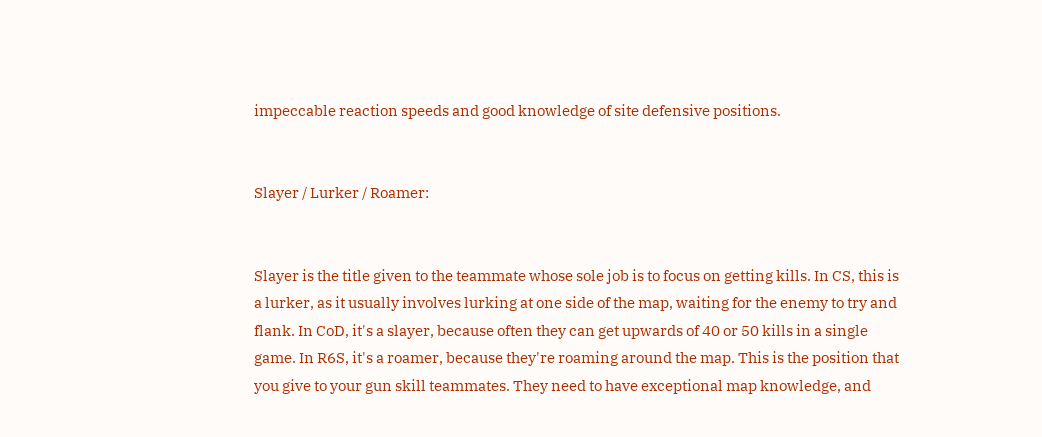impeccable reaction speeds and good knowledge of site defensive positions.


Slayer / Lurker / Roamer:


Slayer is the title given to the teammate whose sole job is to focus on getting kills. In CS, this is a lurker, as it usually involves lurking at one side of the map, waiting for the enemy to try and flank. In CoD, it's a slayer, because often they can get upwards of 40 or 50 kills in a single game. In R6S, it's a roamer, because they're roaming around the map. This is the position that you give to your gun skill teammates. They need to have exceptional map knowledge, and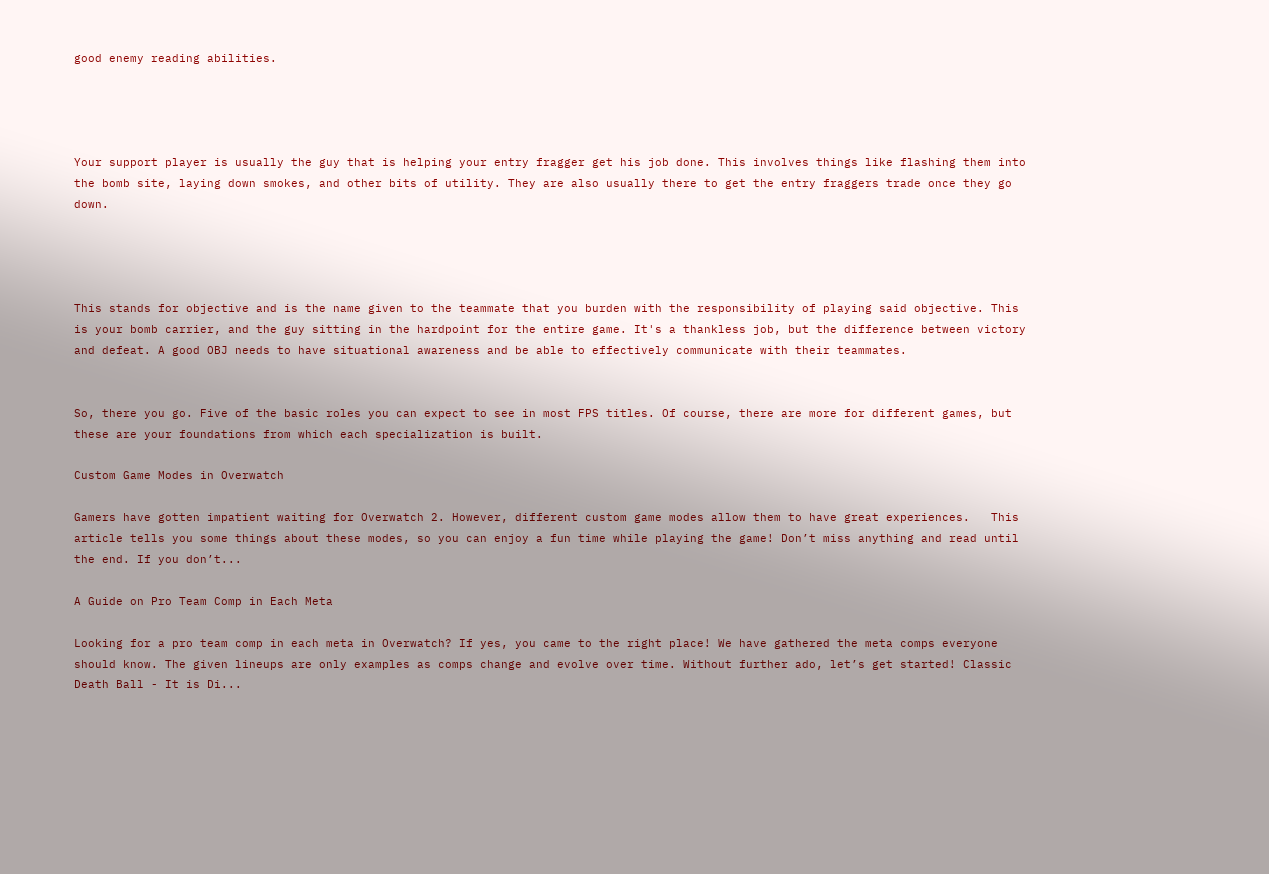good enemy reading abilities.




Your support player is usually the guy that is helping your entry fragger get his job done. This involves things like flashing them into the bomb site, laying down smokes, and other bits of utility. They are also usually there to get the entry fraggers trade once they go down.




This stands for objective and is the name given to the teammate that you burden with the responsibility of playing said objective. This is your bomb carrier, and the guy sitting in the hardpoint for the entire game. It's a thankless job, but the difference between victory and defeat. A good OBJ needs to have situational awareness and be able to effectively communicate with their teammates.


So, there you go. Five of the basic roles you can expect to see in most FPS titles. Of course, there are more for different games, but these are your foundations from which each specialization is built.

Custom Game Modes in Overwatch

Gamers have gotten impatient waiting for Overwatch 2. However, different custom game modes allow them to have great experiences.   This article tells you some things about these modes, so you can enjoy a fun time while playing the game! Don’t miss anything and read until the end. If you don’t...

A Guide on Pro Team Comp in Each Meta

Looking for a pro team comp in each meta in Overwatch? If yes, you came to the right place! We have gathered the meta comps everyone should know. The given lineups are only examples as comps change and evolve over time. Without further ado, let’s get started! Classic Death Ball - It is Di...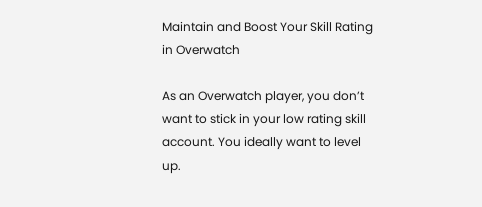Maintain and Boost Your Skill Rating in Overwatch

As an Overwatch player, you don’t want to stick in your low rating skill account. You ideally want to level up.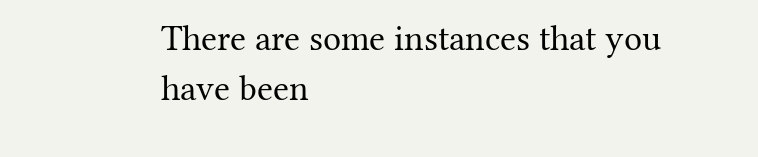There are some instances that you have been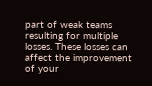part of weak teams resulting for multiple losses. These losses can affect the improvement of your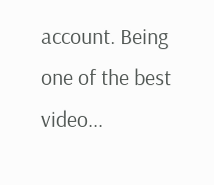account. Being one of the best video...